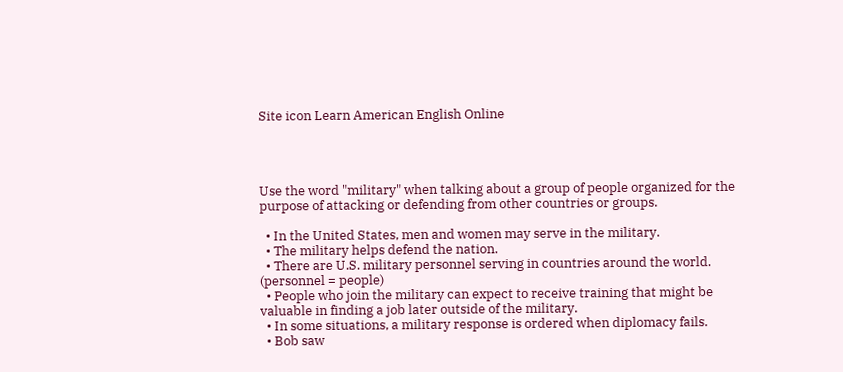Site icon Learn American English Online




Use the word "military" when talking about a group of people organized for the purpose of attacking or defending from other countries or groups.

  • In the United States, men and women may serve in the military.
  • The military helps defend the nation.
  • There are U.S. military personnel serving in countries around the world. (personnel = people)
  • People who join the military can expect to receive training that might be valuable in finding a job later outside of the military.
  • In some situations, a military response is ordered when diplomacy fails.
  • Bob saw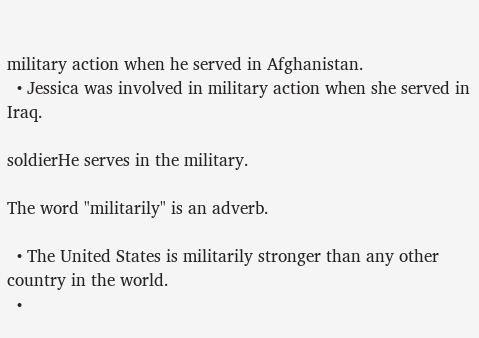military action when he served in Afghanistan.
  • Jessica was involved in military action when she served in Iraq.

soldierHe serves in the military.

The word "militarily" is an adverb.

  • The United States is militarily stronger than any other country in the world.
  •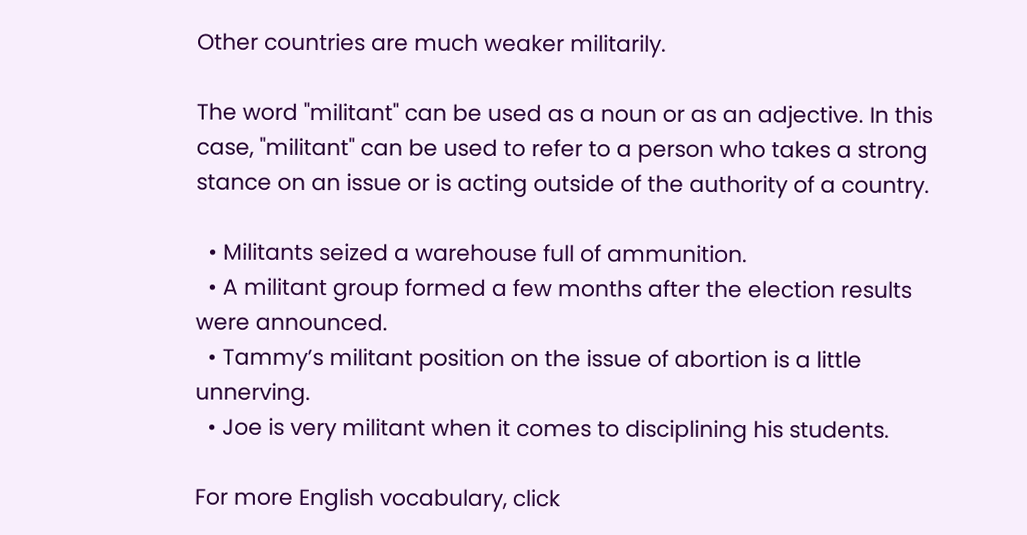Other countries are much weaker militarily.

The word "militant" can be used as a noun or as an adjective. In this case, "militant" can be used to refer to a person who takes a strong stance on an issue or is acting outside of the authority of a country.

  • Militants seized a warehouse full of ammunition.
  • A militant group formed a few months after the election results were announced.
  • Tammy’s militant position on the issue of abortion is a little unnerving.
  • Joe is very militant when it comes to disciplining his students.

For more English vocabulary, click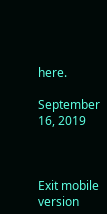here.

September 16, 2019



Exit mobile version